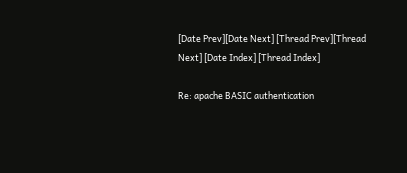[Date Prev][Date Next] [Thread Prev][Thread Next] [Date Index] [Thread Index]

Re: apache BASIC authentication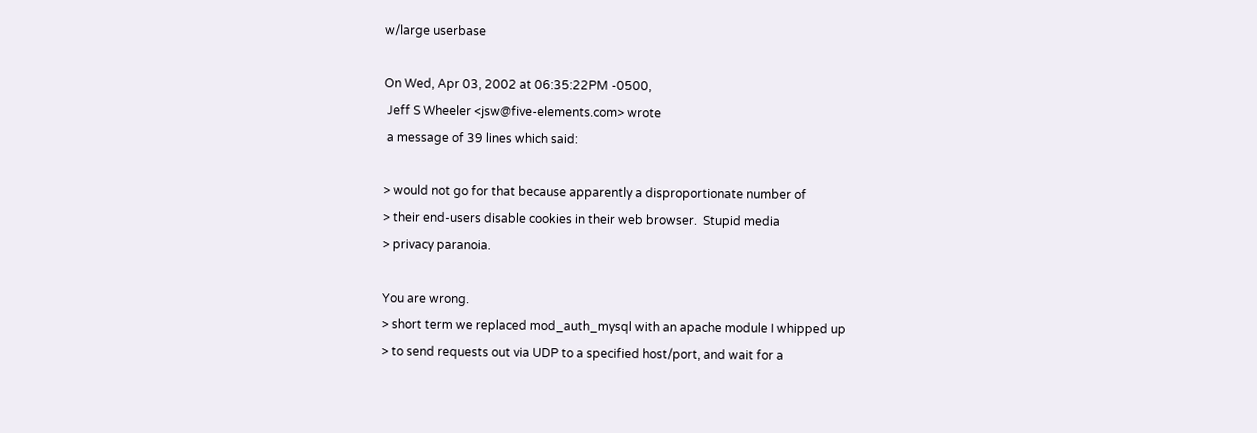w/large userbase

On Wed, Apr 03, 2002 at 06:35:22PM -0500,
 Jeff S Wheeler <jsw@five-elements.com> wrote
 a message of 39 lines which said:

> would not go for that because apparently a disproportionate number of
> their end-users disable cookies in their web browser.  Stupid media
> privacy paranoia.

You are wrong.
> short term we replaced mod_auth_mysql with an apache module I whipped up
> to send requests out via UDP to a specified host/port, and wait for a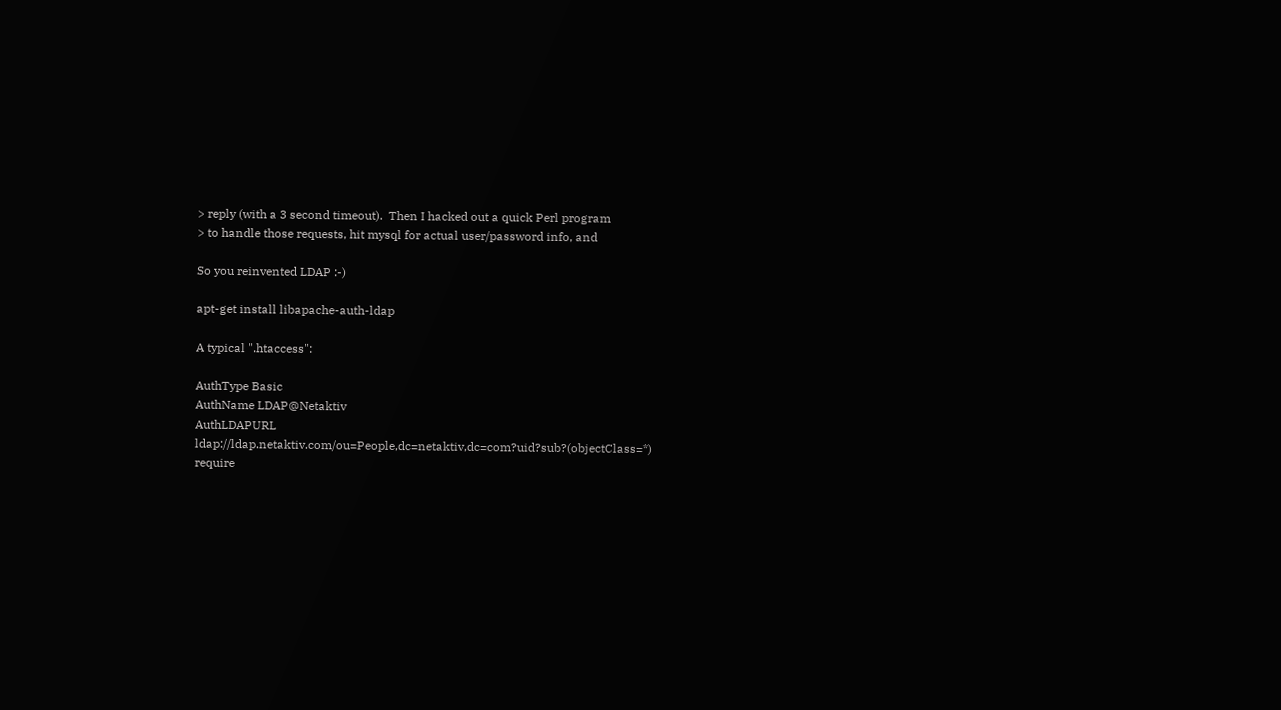> reply (with a 3 second timeout).  Then I hacked out a quick Perl program
> to handle those requests, hit mysql for actual user/password info, and

So you reinvented LDAP :-)

apt-get install libapache-auth-ldap

A typical ".htaccess":

AuthType Basic
AuthName LDAP@Netaktiv
AuthLDAPURL ldap://ldap.netaktiv.com/ou=People,dc=netaktiv,dc=com?uid?sub?(objectClass=*)
require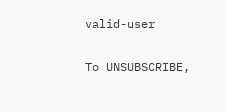valid-user

To UNSUBSCRIBE,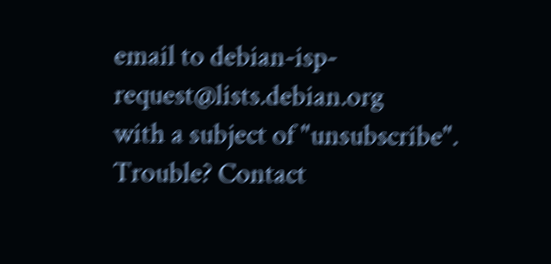email to debian-isp-request@lists.debian.org
with a subject of "unsubscribe". Trouble? Contact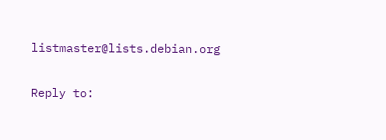listmaster@lists.debian.org

Reply to: